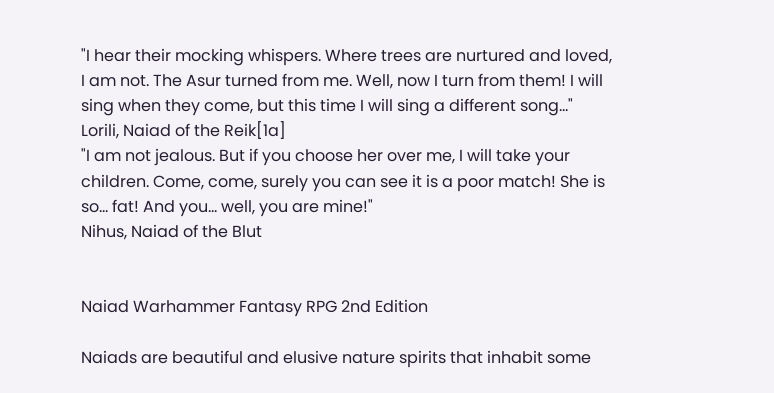"I hear their mocking whispers. Where trees are nurtured and loved, I am not. The Asur turned from me. Well, now I turn from them! I will sing when they come, but this time I will sing a different song..."
Lorili, Naiad of the Reik[1a]
"I am not jealous. But if you choose her over me, I will take your children. Come, come, surely you can see it is a poor match! She is so... fat! And you... well, you are mine!"
Nihus, Naiad of the Blut


Naiad Warhammer Fantasy RPG 2nd Edition

Naiads are beautiful and elusive nature spirits that inhabit some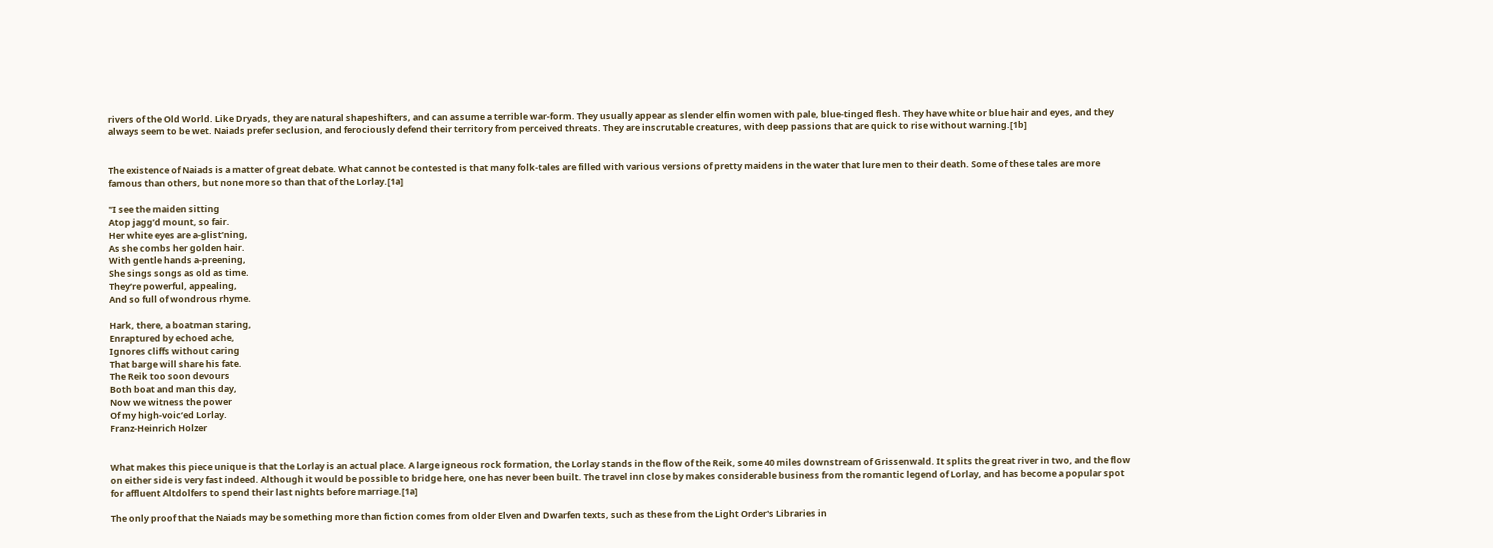rivers of the Old World. Like Dryads, they are natural shapeshifters, and can assume a terrible war-form. They usually appear as slender elfin women with pale, blue-tinged flesh. They have white or blue hair and eyes, and they always seem to be wet. Naiads prefer seclusion, and ferociously defend their territory from perceived threats. They are inscrutable creatures, with deep passions that are quick to rise without warning.[1b]


The existence of Naiads is a matter of great debate. What cannot be contested is that many folk-tales are filled with various versions of pretty maidens in the water that lure men to their death. Some of these tales are more famous than others, but none more so than that of the Lorlay.[1a]

"I see the maiden sitting
Atop jagg’d mount, so fair.
Her white eyes are a-glist’ning,
As she combs her golden hair.
With gentle hands a-preening,
She sings songs as old as time.
They’re powerful, appealing,
And so full of wondrous rhyme.

Hark, there, a boatman staring,
Enraptured by echoed ache,
Ignores cliffs without caring
That barge will share his fate.
The Reik too soon devours
Both boat and man this day,
Now we witness the power
Of my high-voic’ed Lorlay.
Franz-Heinrich Holzer


What makes this piece unique is that the Lorlay is an actual place. A large igneous rock formation, the Lorlay stands in the flow of the Reik, some 40 miles downstream of Grissenwald. It splits the great river in two, and the flow on either side is very fast indeed. Although it would be possible to bridge here, one has never been built. The travel inn close by makes considerable business from the romantic legend of Lorlay, and has become a popular spot for affluent Altdolfers to spend their last nights before marriage.[1a]

The only proof that the Naiads may be something more than fiction comes from older Elven and Dwarfen texts, such as these from the Light Order's Libraries in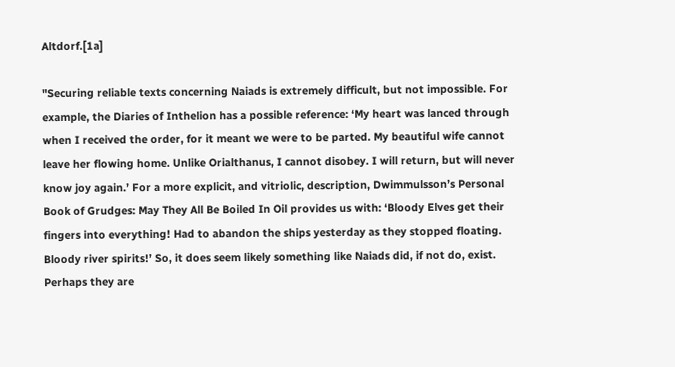Altdorf.[1a]

"Securing reliable texts concerning Naiads is extremely difficult, but not impossible. For example, the Diaries of Inthelion has a possible reference: ‘My heart was lanced through when I received the order, for it meant we were to be parted. My beautiful wife cannot leave her flowing home. Unlike Orialthanus, I cannot disobey. I will return, but will never know joy again.’ For a more explicit, and vitriolic, description, Dwimmulsson’s Personal Book of Grudges: May They All Be Boiled In Oil provides us with: ‘Bloody Elves get their fingers into everything! Had to abandon the ships yesterday as they stopped floating. Bloody river spirits!’ So, it does seem likely something like Naiads did, if not do, exist. Perhaps they are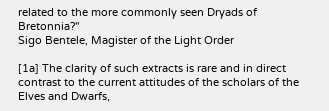related to the more commonly seen Dryads of Bretonnia?"
Sigo Bentele, Magister of the Light Order

[1a] The clarity of such extracts is rare and in direct contrast to the current attitudes of the scholars of the Elves and Dwarfs,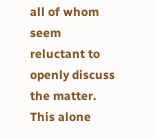all of whom seem reluctant to openly discuss the matter. This alone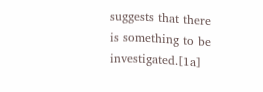suggests that there is something to be investigated.[1a]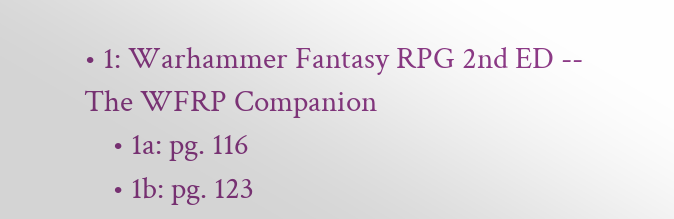• 1: Warhammer Fantasy RPG 2nd ED -- The WFRP Companion
    • 1a: pg. 116
    • 1b: pg. 123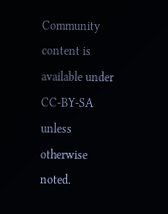Community content is available under CC-BY-SA unless otherwise noted.